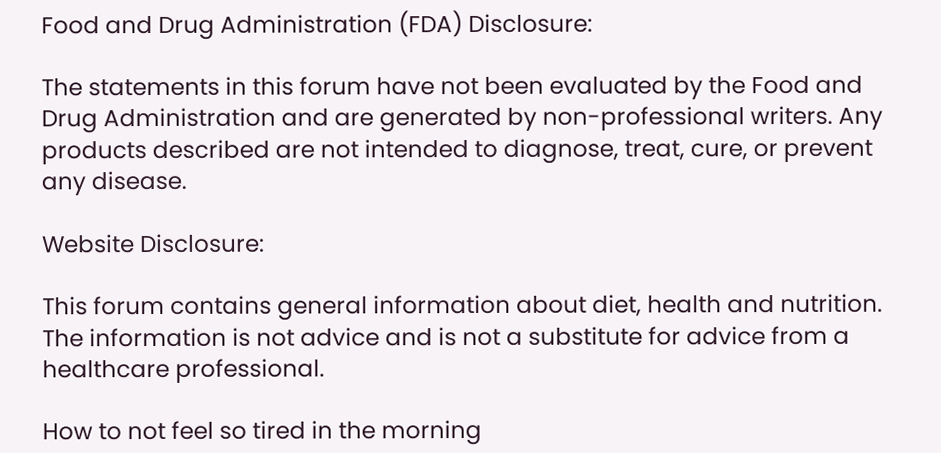Food and Drug Administration (FDA) Disclosure:

The statements in this forum have not been evaluated by the Food and Drug Administration and are generated by non-professional writers. Any products described are not intended to diagnose, treat, cure, or prevent any disease.

Website Disclosure:

This forum contains general information about diet, health and nutrition. The information is not advice and is not a substitute for advice from a healthcare professional.

How to not feel so tired in the morning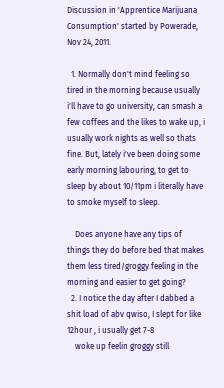Discussion in 'Apprentice Marijuana Consumption' started by Powerade, Nov 24, 2011.

  1. Normally don't mind feeling so tired in the morning because usually i'll have to go university, can smash a few coffees and the likes to wake up, i usually work nights as well so thats fine. But, lately i've been doing some early morning labouring, to get to sleep by about 10/11pm i literally have to smoke myself to sleep.

    Does anyone have any tips of things they do before bed that makes them less tired/groggy feeling in the morning and easier to get going?
  2. I notice the day after I dabbed a shit load of abv qwiso, I slept for like 12hour , i usually get 7-8
    woke up feelin groggy still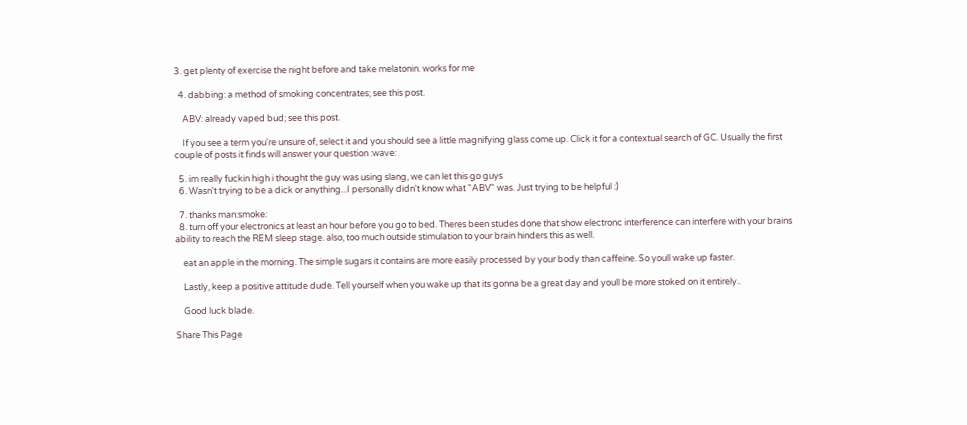3. get plenty of exercise the night before and take melatonin. works for me

  4. dabbing: a method of smoking concentrates; see this post.

    ABV: already vaped bud; see this post.

    If you see a term you're unsure of, select it and you should see a little magnifying glass come up. Click it for a contextual search of GC. Usually the first couple of posts it finds will answer your question :wave:

  5. im really fuckin high i thought the guy was using slang, we can let this go guys
  6. Wasn't trying to be a dick or anything...I personally didn't know what "ABV" was. Just trying to be helpful :)

  7. thanks man:smoke:
  8. turn off your electronics at least an hour before you go to bed. Theres been studes done that show electronc interference can interfere with your brains ability to reach the REM sleep stage. also, too much outside stimulation to your brain hinders this as well.

    eat an apple in the morning. The simple sugars it contains are more easily processed by your body than caffeine. So youll wake up faster.

    Lastly, keep a positive attitude dude. Tell yourself when you wake up that its gonna be a great day and youll be more stoked on it entirely..

    Good luck blade.

Share This Page